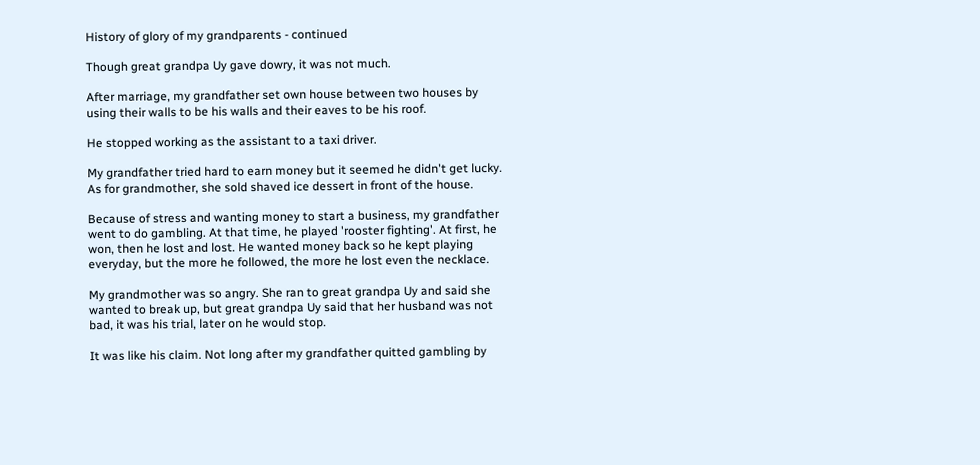History of glory of my grandparents - continued

Though great grandpa Uy gave dowry, it was not much.

After marriage, my grandfather set own house between two houses by using their walls to be his walls and their eaves to be his roof.

He stopped working as the assistant to a taxi driver.

My grandfather tried hard to earn money but it seemed he didn't get lucky. As for grandmother, she sold shaved ice dessert in front of the house.

Because of stress and wanting money to start a business, my grandfather went to do gambling. At that time, he played 'rooster fighting'. At first, he won, then he lost and lost. He wanted money back so he kept playing everyday, but the more he followed, the more he lost even the necklace.

My grandmother was so angry. She ran to great grandpa Uy and said she wanted to break up, but great grandpa Uy said that her husband was not bad, it was his trial, later on he would stop.

It was like his claim. Not long after my grandfather quitted gambling by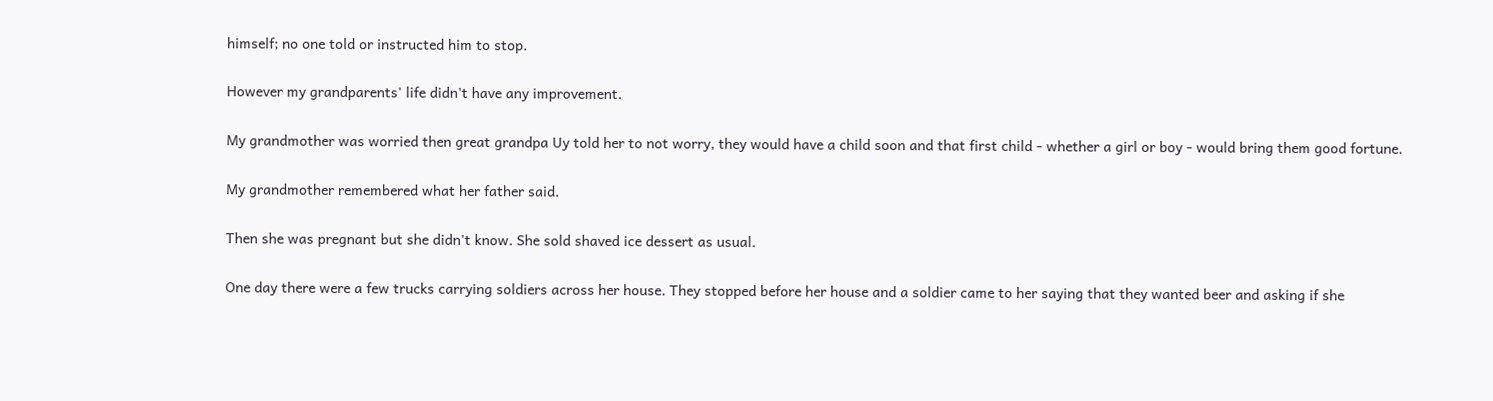himself; no one told or instructed him to stop.

However my grandparents' life didn't have any improvement.

My grandmother was worried then great grandpa Uy told her to not worry, they would have a child soon and that first child - whether a girl or boy - would bring them good fortune.

My grandmother remembered what her father said.

Then she was pregnant but she didn't know. She sold shaved ice dessert as usual.

One day there were a few trucks carrying soldiers across her house. They stopped before her house and a soldier came to her saying that they wanted beer and asking if she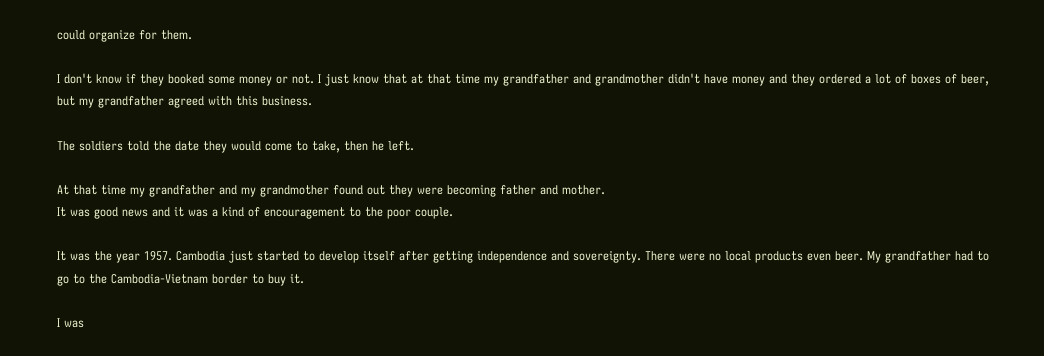could organize for them.

I don't know if they booked some money or not. I just know that at that time my grandfather and grandmother didn't have money and they ordered a lot of boxes of beer, but my grandfather agreed with this business.

The soldiers told the date they would come to take, then he left.

At that time my grandfather and my grandmother found out they were becoming father and mother.
It was good news and it was a kind of encouragement to the poor couple.

It was the year 1957. Cambodia just started to develop itself after getting independence and sovereignty. There were no local products even beer. My grandfather had to go to the Cambodia-Vietnam border to buy it.

I was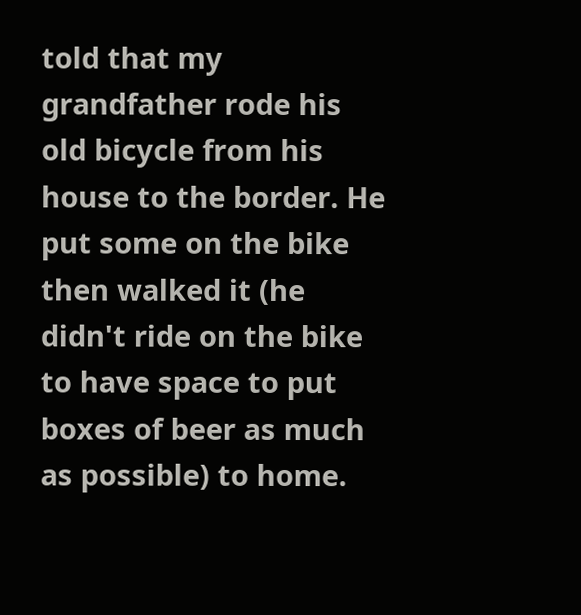told that my grandfather rode his old bicycle from his house to the border. He put some on the bike then walked it (he didn't ride on the bike to have space to put boxes of beer as much as possible) to home.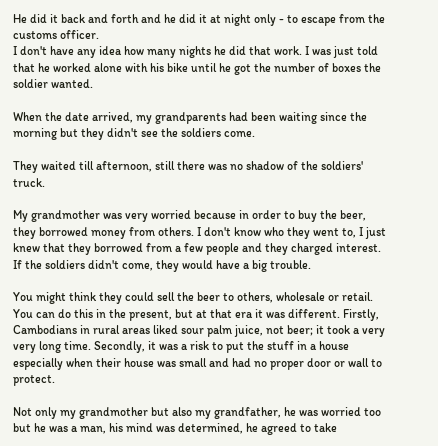He did it back and forth and he did it at night only - to escape from the customs officer.
I don't have any idea how many nights he did that work. I was just told that he worked alone with his bike until he got the number of boxes the soldier wanted.

When the date arrived, my grandparents had been waiting since the morning but they didn't see the soldiers come.

They waited till afternoon, still there was no shadow of the soldiers' truck.

My grandmother was very worried because in order to buy the beer, they borrowed money from others. I don't know who they went to, I just knew that they borrowed from a few people and they charged interest. If the soldiers didn't come, they would have a big trouble.

You might think they could sell the beer to others, wholesale or retail. You can do this in the present, but at that era it was different. Firstly, Cambodians in rural areas liked sour palm juice, not beer; it took a very very long time. Secondly, it was a risk to put the stuff in a house especially when their house was small and had no proper door or wall to protect.

Not only my grandmother but also my grandfather, he was worried too but he was a man, his mind was determined, he agreed to take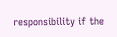responsibility if the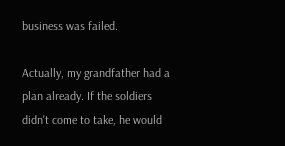business was failed.

Actually, my grandfather had a plan already. If the soldiers didn't come to take, he would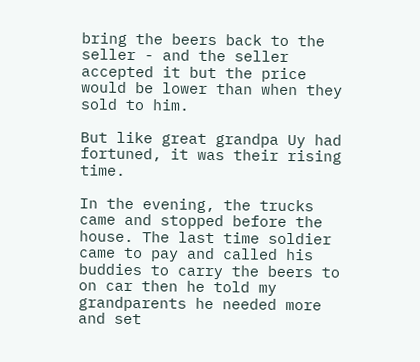bring the beers back to the seller - and the seller accepted it but the price would be lower than when they sold to him.

But like great grandpa Uy had fortuned, it was their rising time.

In the evening, the trucks came and stopped before the house. The last time soldier came to pay and called his buddies to carry the beers to on car then he told my grandparents he needed more and set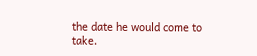the date he would come to take.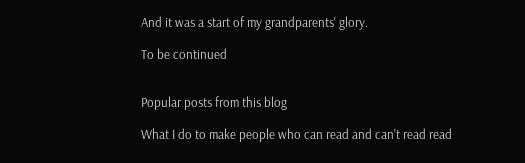And it was a start of my grandparents' glory.

To be continued


Popular posts from this blog

What I do to make people who can read and can't read read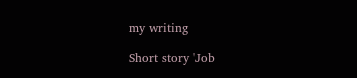my writing

Short story 'Job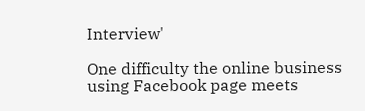Interview'

One difficulty the online business using Facebook page meets